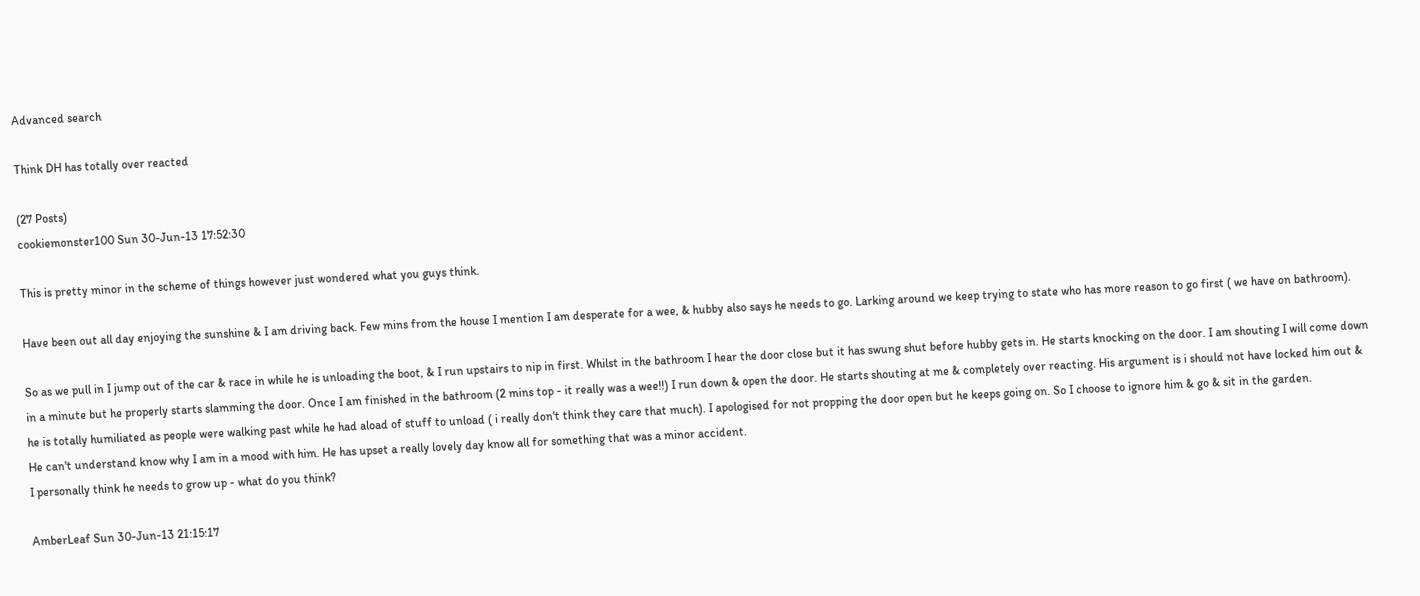Advanced search

Think DH has totally over reacted

(27 Posts)
cookiemonster100 Sun 30-Jun-13 17:52:30

This is pretty minor in the scheme of things however just wondered what you guys think.

Have been out all day enjoying the sunshine & I am driving back. Few mins from the house I mention I am desperate for a wee, & hubby also says he needs to go. Larking around we keep trying to state who has more reason to go first ( we have on bathroom).

So as we pull in I jump out of the car & race in while he is unloading the boot, & I run upstairs to nip in first. Whilst in the bathroom I hear the door close but it has swung shut before hubby gets in. He starts knocking on the door. I am shouting I will come down in a minute but he properly starts slamming the door. Once I am finished in the bathroom (2 mins top - it really was a wee!!) I run down & open the door. He starts shouting at me & completely over reacting. His argument is i should not have locked him out & he is totally humiliated as people were walking past while he had aload of stuff to unload ( i really don't think they care that much). I apologised for not propping the door open but he keeps going on. So I choose to ignore him & go & sit in the garden.
He can't understand know why I am in a mood with him. He has upset a really lovely day know all for something that was a minor accident.
I personally think he needs to grow up - what do you think?

AmberLeaf Sun 30-Jun-13 21:15:17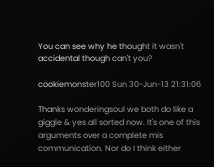You can see why he thought it wasn't accidental though can't you?

cookiemonster100 Sun 30-Jun-13 21:31:06

Thanks wonderingsoul we both do like a giggle & yes all sorted now. It's one of this arguments over a complete mis communication. Nor do I think either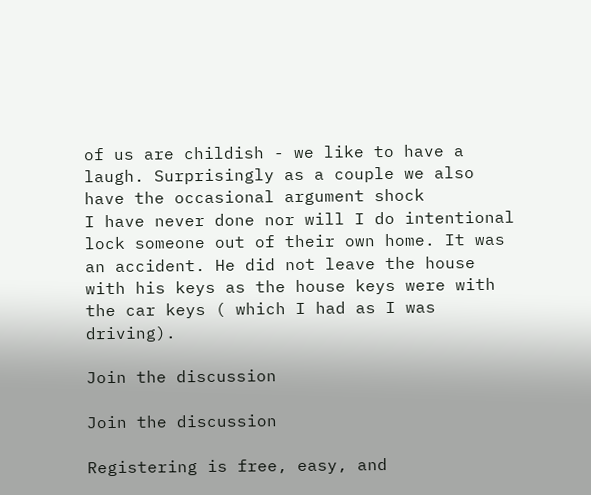of us are childish - we like to have a laugh. Surprisingly as a couple we also have the occasional argument shock
I have never done nor will I do intentional lock someone out of their own home. It was an accident. He did not leave the house with his keys as the house keys were with the car keys ( which I had as I was driving).

Join the discussion

Join the discussion

Registering is free, easy, and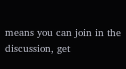means you can join in the discussion, get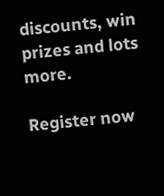discounts, win prizes and lots more.

Register now